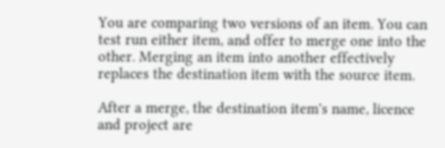You are comparing two versions of an item. You can test run either item, and offer to merge one into the other. Merging an item into another effectively replaces the destination item with the source item.

After a merge, the destination item's name, licence and project are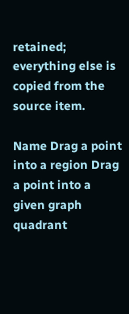retained; everything else is copied from the source item.

Name Drag a point into a region Drag a point into a given graph quadrant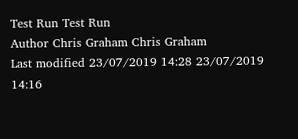Test Run Test Run
Author Chris Graham Chris Graham
Last modified 23/07/2019 14:28 23/07/2019 14:16